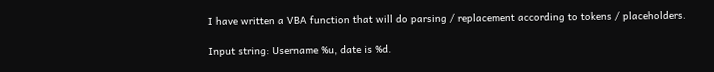I have written a VBA function that will do parsing / replacement according to tokens / placeholders.

Input string: Username %u, date is %d.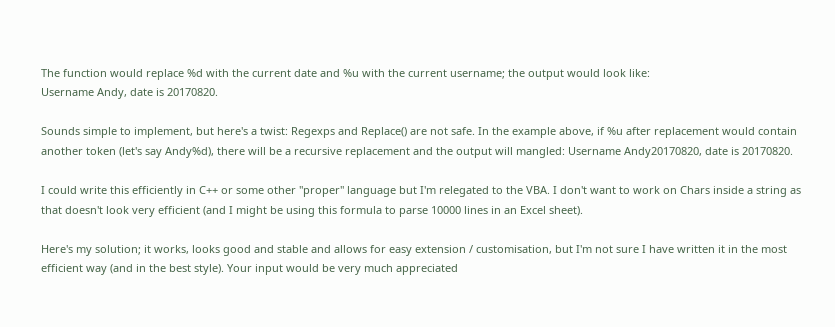The function would replace %d with the current date and %u with the current username; the output would look like:
Username Andy, date is 20170820.

Sounds simple to implement, but here's a twist: Regexps and Replace() are not safe. In the example above, if %u after replacement would contain another token (let's say Andy%d), there will be a recursive replacement and the output will mangled: Username Andy20170820, date is 20170820.

I could write this efficiently in C++ or some other "proper" language but I'm relegated to the VBA. I don't want to work on Chars inside a string as that doesn't look very efficient (and I might be using this formula to parse 10000 lines in an Excel sheet).

Here's my solution; it works, looks good and stable and allows for easy extension / customisation, but I'm not sure I have written it in the most efficient way (and in the best style). Your input would be very much appreciated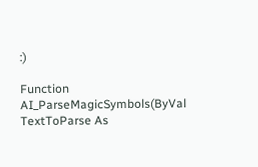:)

Function AI_ParseMagicSymbols(ByVal TextToParse As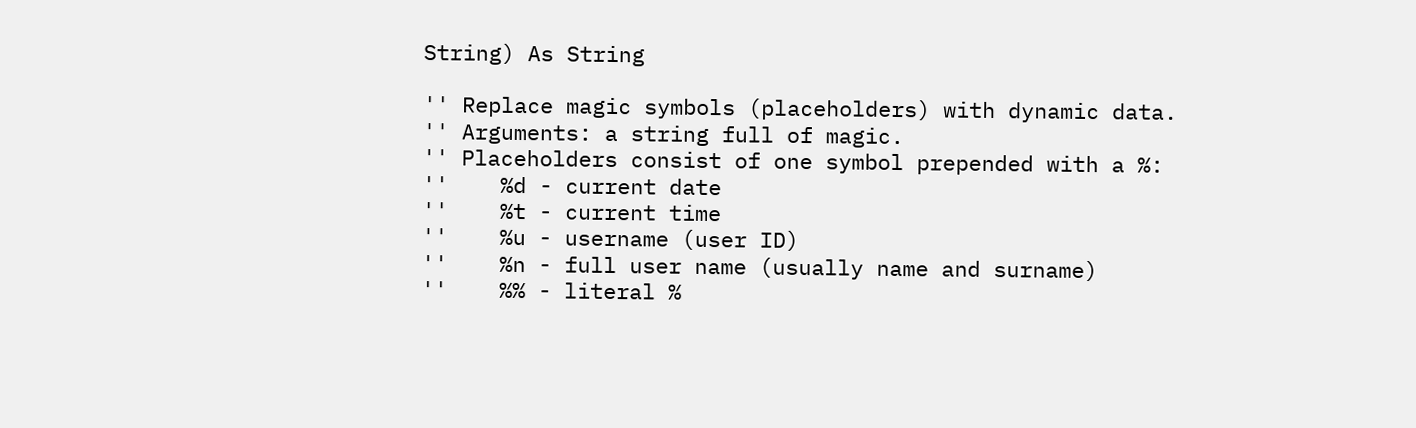String) As String

'' Replace magic symbols (placeholders) with dynamic data.
'' Arguments: a string full of magic.
'' Placeholders consist of one symbol prepended with a %:
''    %d - current date
''    %t - current time
''    %u - username (user ID)
''    %n - full user name (usually name and surname)
''    %% - literal %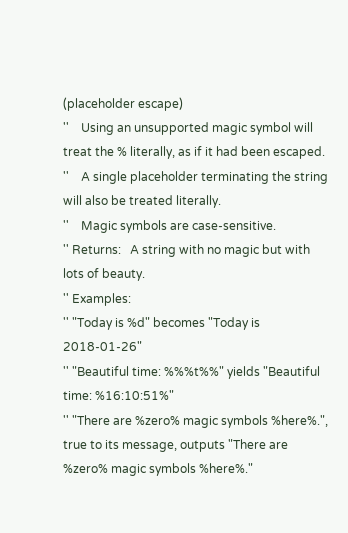(placeholder escape)
''    Using an unsupported magic symbol will treat the % literally, as if it had been escaped.
''    A single placeholder terminating the string will also be treated literally.
''    Magic symbols are case-sensitive.
'' Returns:   A string with no magic but with lots of beauty.
'' Examples:
'' "Today is %d" becomes "Today is 2018-01-26"
'' "Beautiful time: %%%t%%" yields "Beautiful time: %16:10:51%"
'' "There are %zero% magic symbols %here%.", true to its message, outputs "There are %zero% magic symbols %here%."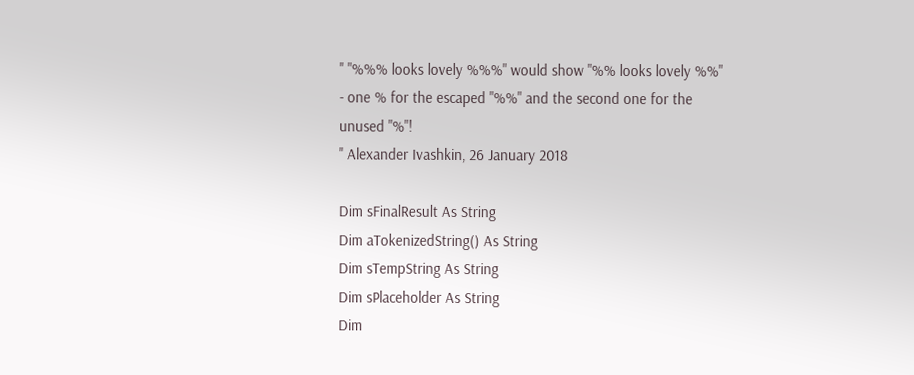'' "%%% looks lovely %%%" would show "%% looks lovely %%" - one % for the escaped "%%" and the second one for the unused "%"!
'' Alexander Ivashkin, 26 January 2018

Dim sFinalResult As String
Dim aTokenizedString() As String
Dim sTempString As String
Dim sPlaceholder As String
Dim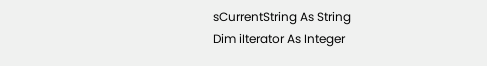sCurrentString As String
Dim iIterator As Integer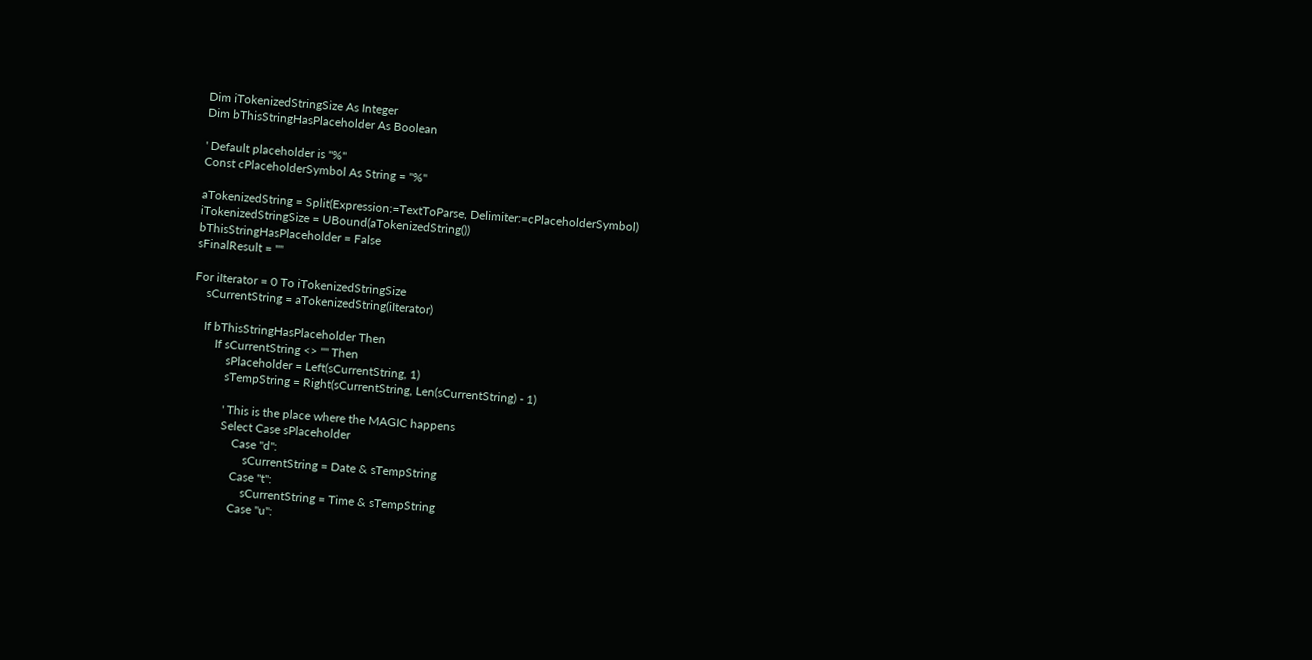Dim iTokenizedStringSize As Integer
Dim bThisStringHasPlaceholder As Boolean

' Default placeholder is "%"
Const cPlaceholderSymbol As String = "%"

aTokenizedString = Split(Expression:=TextToParse, Delimiter:=cPlaceholderSymbol)
iTokenizedStringSize = UBound(aTokenizedString())
bThisStringHasPlaceholder = False
sFinalResult = ""

For iIterator = 0 To iTokenizedStringSize
    sCurrentString = aTokenizedString(iIterator)

    If bThisStringHasPlaceholder Then
        If sCurrentString <> "" Then
            sPlaceholder = Left(sCurrentString, 1)
            sTempString = Right(sCurrentString, Len(sCurrentString) - 1)

            ' This is the place where the MAGIC happens
            Select Case sPlaceholder
                Case "d":
                    sCurrentString = Date & sTempString
                Case "t":
                    sCurrentString = Time & sTempString
                Case "u":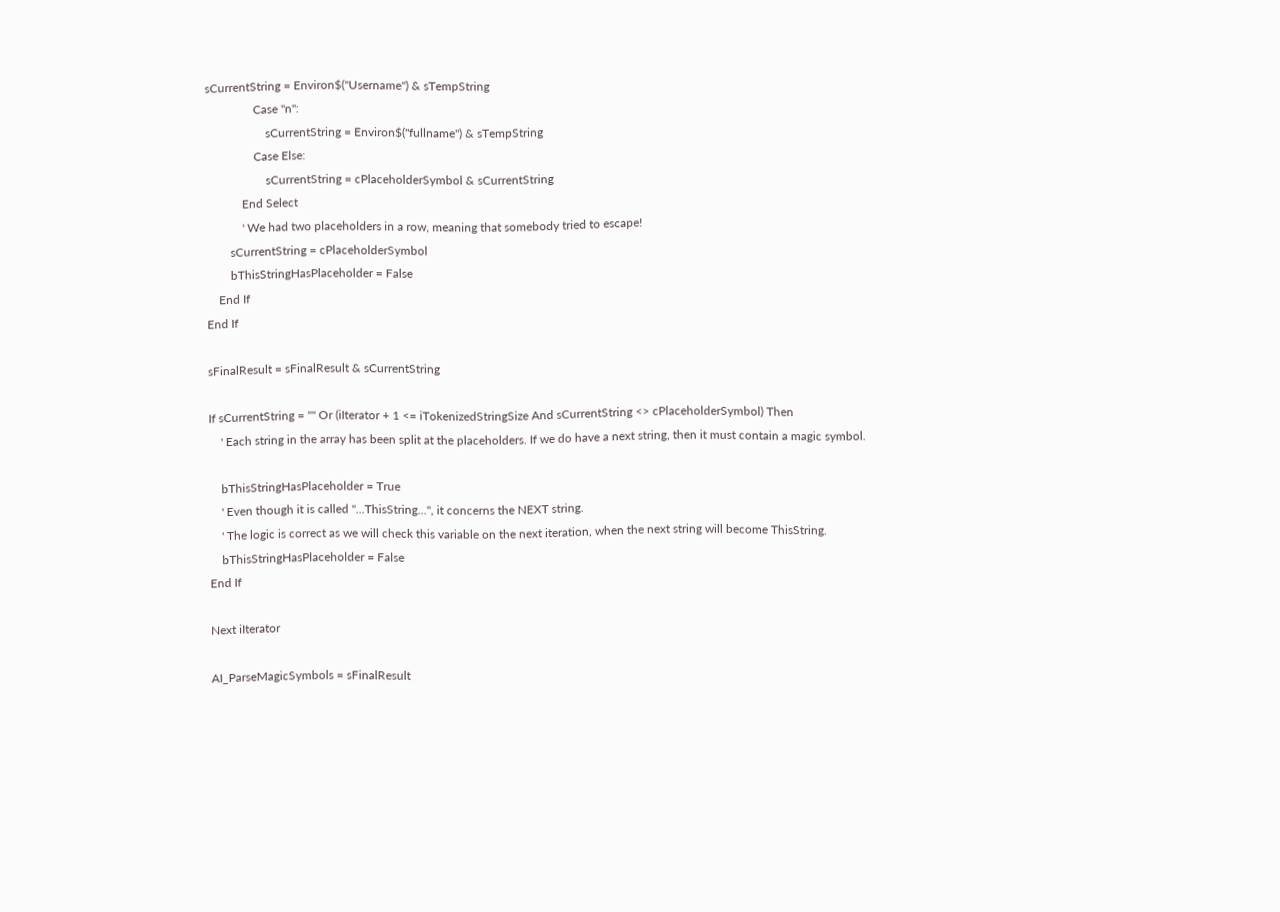sCurrentString = Environ$("Username") & sTempString
                Case "n":
                    sCurrentString = Environ$("fullname") & sTempString
                Case Else:
                    sCurrentString = cPlaceholderSymbol & sCurrentString
            End Select
            ' We had two placeholders in a row, meaning that somebody tried to escape!
        sCurrentString = cPlaceholderSymbol
        bThisStringHasPlaceholder = False
    End If
End If

sFinalResult = sFinalResult & sCurrentString

If sCurrentString = "" Or (iIterator + 1 <= iTokenizedStringSize And sCurrentString <> cPlaceholderSymbol) Then
    ' Each string in the array has been split at the placeholders. If we do have a next string, then it must contain a magic symbol.

    bThisStringHasPlaceholder = True
    ' Even though it is called "...ThisString...", it concerns the NEXT string.
    ' The logic is correct as we will check this variable on the next iteration, when the next string will become ThisString.
    bThisStringHasPlaceholder = False
End If

Next iIterator

AI_ParseMagicSymbols = sFinalResult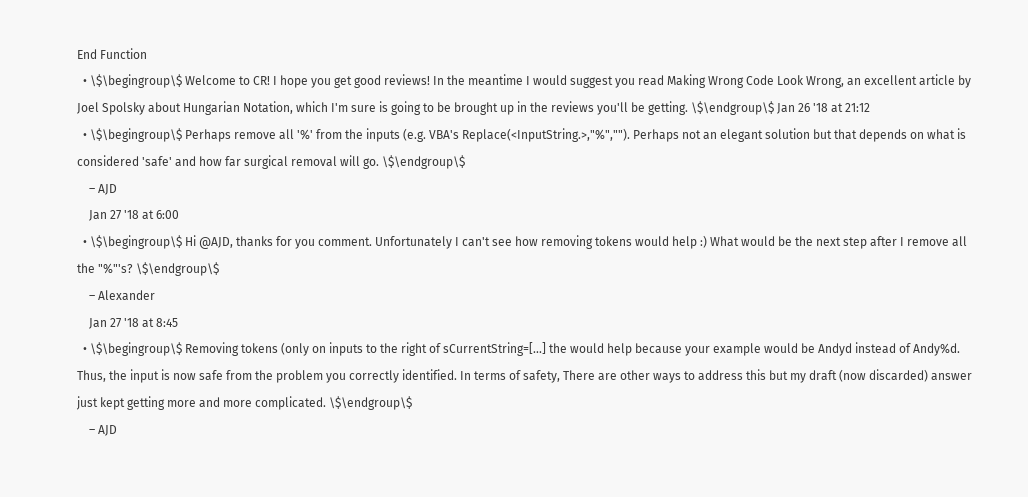End Function
  • \$\begingroup\$ Welcome to CR! I hope you get good reviews! In the meantime I would suggest you read Making Wrong Code Look Wrong, an excellent article by Joel Spolsky about Hungarian Notation, which I'm sure is going to be brought up in the reviews you'll be getting. \$\endgroup\$ Jan 26 '18 at 21:12
  • \$\begingroup\$ Perhaps remove all '%' from the inputs (e.g. VBA's Replace(<InputString.>,"%",""). Perhaps not an elegant solution but that depends on what is considered 'safe' and how far surgical removal will go. \$\endgroup\$
    – AJD
    Jan 27 '18 at 6:00
  • \$\begingroup\$ Hi @AJD, thanks for you comment. Unfortunately I can't see how removing tokens would help :) What would be the next step after I remove all the "%"'s? \$\endgroup\$
    – Alexander
    Jan 27 '18 at 8:45
  • \$\begingroup\$ Removing tokens (only on inputs to the right of sCurrentString=[...] the would help because your example would be Andyd instead of Andy%d. Thus, the input is now safe from the problem you correctly identified. In terms of safety, There are other ways to address this but my draft (now discarded) answer just kept getting more and more complicated. \$\endgroup\$
    – AJD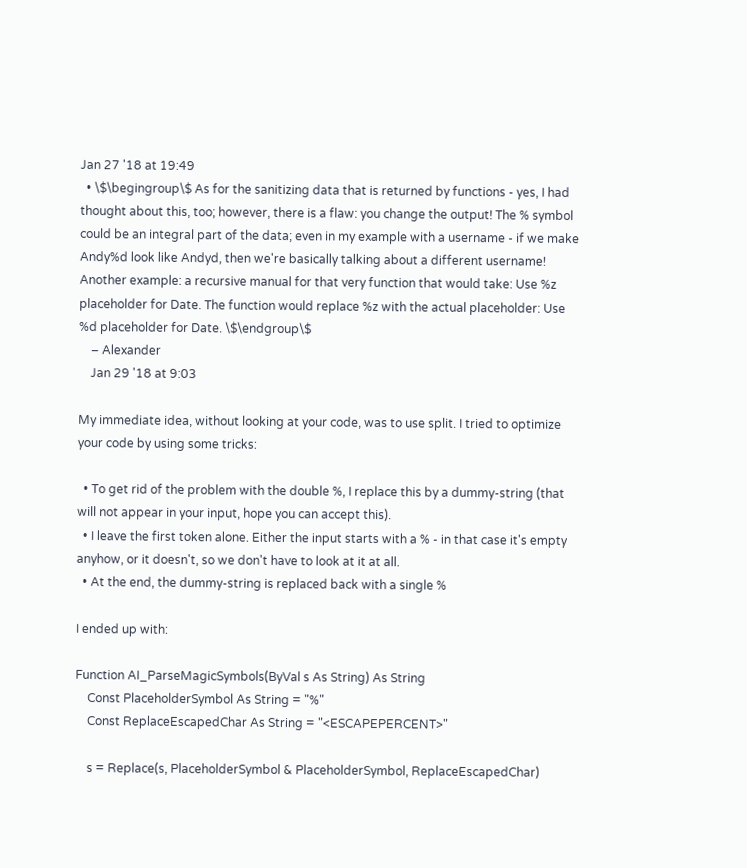Jan 27 '18 at 19:49
  • \$\begingroup\$ As for the sanitizing data that is returned by functions - yes, I had thought about this, too; however, there is a flaw: you change the output! The % symbol could be an integral part of the data; even in my example with a username - if we make Andy%d look like Andyd, then we're basically talking about a different username! Another example: a recursive manual for that very function that would take: Use %z placeholder for Date. The function would replace %z with the actual placeholder: Use %d placeholder for Date. \$\endgroup\$
    – Alexander
    Jan 29 '18 at 9:03

My immediate idea, without looking at your code, was to use split. I tried to optimize your code by using some tricks:

  • To get rid of the problem with the double %, I replace this by a dummy-string (that will not appear in your input, hope you can accept this).
  • I leave the first token alone. Either the input starts with a % - in that case it's empty anyhow, or it doesn't, so we don't have to look at it at all.
  • At the end, the dummy-string is replaced back with a single %

I ended up with:

Function AI_ParseMagicSymbols(ByVal s As String) As String
    Const PlaceholderSymbol As String = "%"
    Const ReplaceEscapedChar As String = "<ESCAPEPERCENT>"

    s = Replace(s, PlaceholderSymbol & PlaceholderSymbol, ReplaceEscapedChar)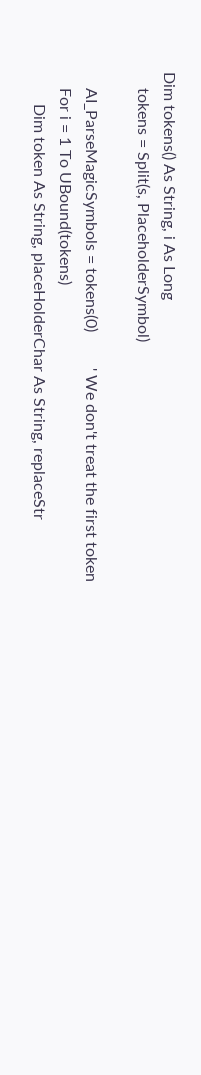Dim tokens() As String, i As Long
    tokens = Split(s, PlaceholderSymbol)

    AI_ParseMagicSymbols = tokens(0)         ' We don't treat the first token
    For i = 1 To UBound(tokens)
        Dim token As String, placeHolderChar As String, replaceStr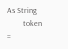As String
        token =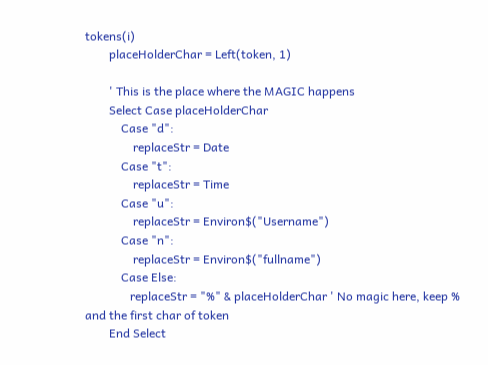tokens(i)
        placeHolderChar = Left(token, 1)

        ' This is the place where the MAGIC happens
        Select Case placeHolderChar
            Case "d":
                replaceStr = Date
            Case "t":
                replaceStr = Time
            Case "u":
                replaceStr = Environ$("Username")
            Case "n":
                replaceStr = Environ$("fullname")
            Case Else:
               replaceStr = "%" & placeHolderChar ' No magic here, keep % and the first char of token
        End Select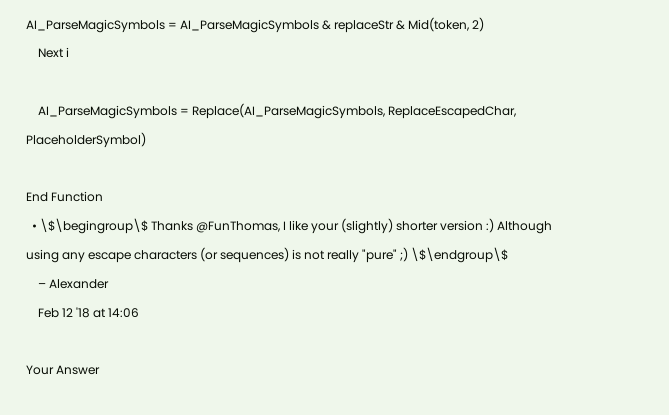AI_ParseMagicSymbols = AI_ParseMagicSymbols & replaceStr & Mid(token, 2)
    Next i

    AI_ParseMagicSymbols = Replace(AI_ParseMagicSymbols, ReplaceEscapedChar, PlaceholderSymbol)

End Function
  • \$\begingroup\$ Thanks @FunThomas, I like your (slightly) shorter version :) Although using any escape characters (or sequences) is not really "pure" ;) \$\endgroup\$
    – Alexander
    Feb 12 '18 at 14:06

Your Answer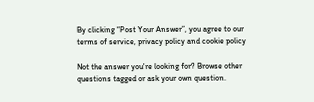By clicking “Post Your Answer”, you agree to our terms of service, privacy policy and cookie policy

Not the answer you're looking for? Browse other questions tagged or ask your own question.